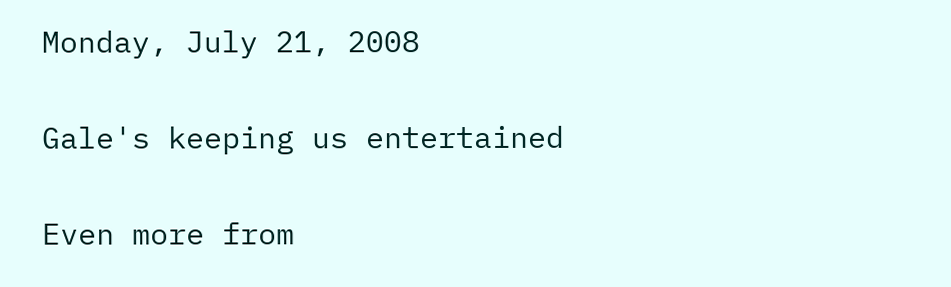Monday, July 21, 2008

Gale's keeping us entertained

Even more from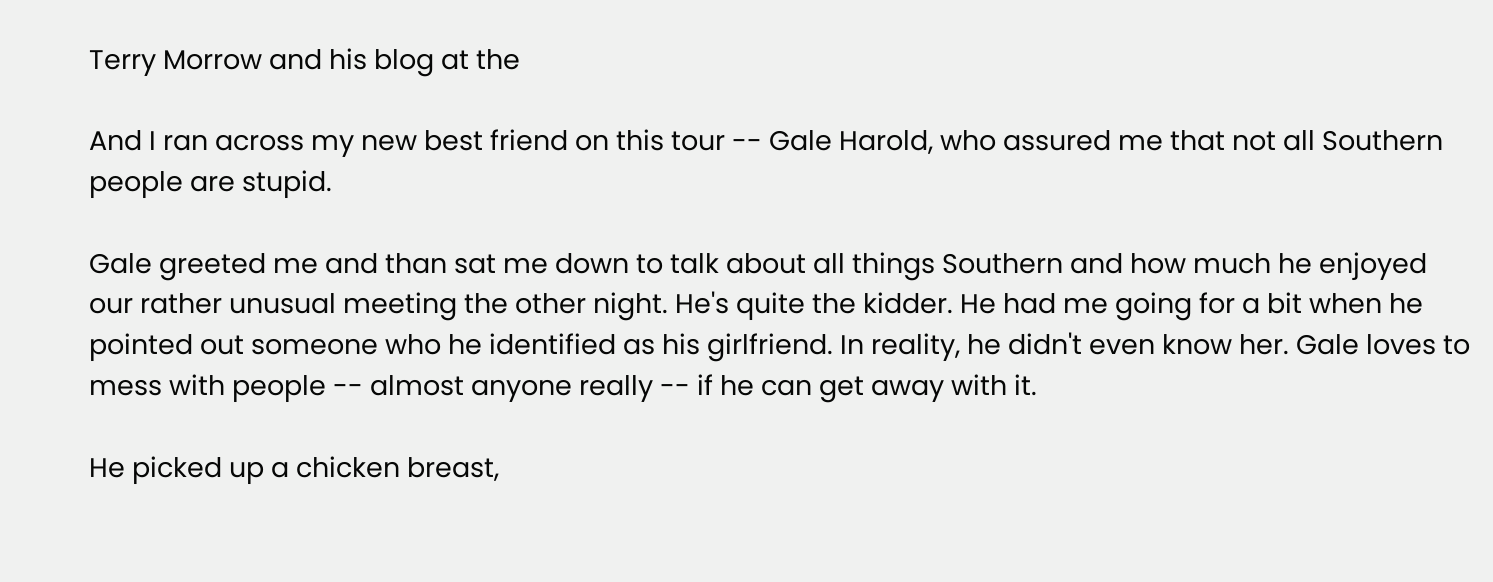Terry Morrow and his blog at the

And I ran across my new best friend on this tour -- Gale Harold, who assured me that not all Southern people are stupid.

Gale greeted me and than sat me down to talk about all things Southern and how much he enjoyed our rather unusual meeting the other night. He's quite the kidder. He had me going for a bit when he pointed out someone who he identified as his girlfriend. In reality, he didn't even know her. Gale loves to mess with people -- almost anyone really -- if he can get away with it.

He picked up a chicken breast,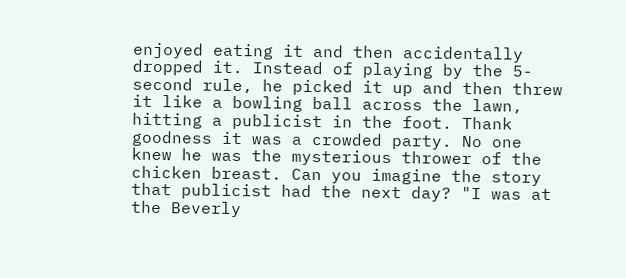enjoyed eating it and then accidentally dropped it. Instead of playing by the 5-second rule, he picked it up and then threw it like a bowling ball across the lawn, hitting a publicist in the foot. Thank goodness it was a crowded party. No one knew he was the mysterious thrower of the chicken breast. Can you imagine the story that publicist had the next day? "I was at the Beverly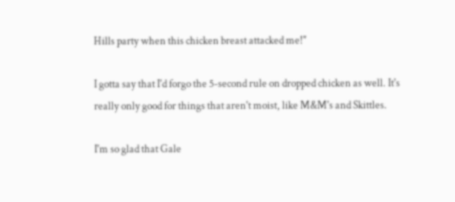Hills party when this chicken breast attacked me!"

I gotta say that I'd forgo the 5-second rule on dropped chicken as well. It's really only good for things that aren't moist, like M&M's and Skittles.

I'm so glad that Gale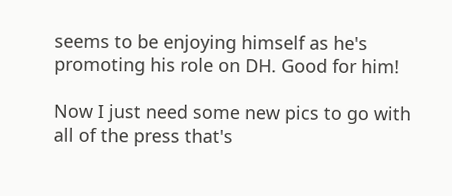seems to be enjoying himself as he's promoting his role on DH. Good for him!

Now I just need some new pics to go with all of the press that's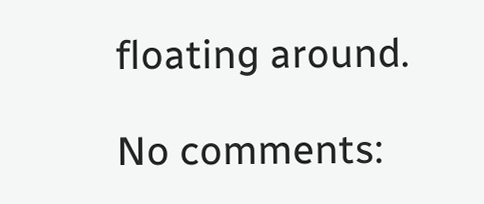floating around.

No comments: